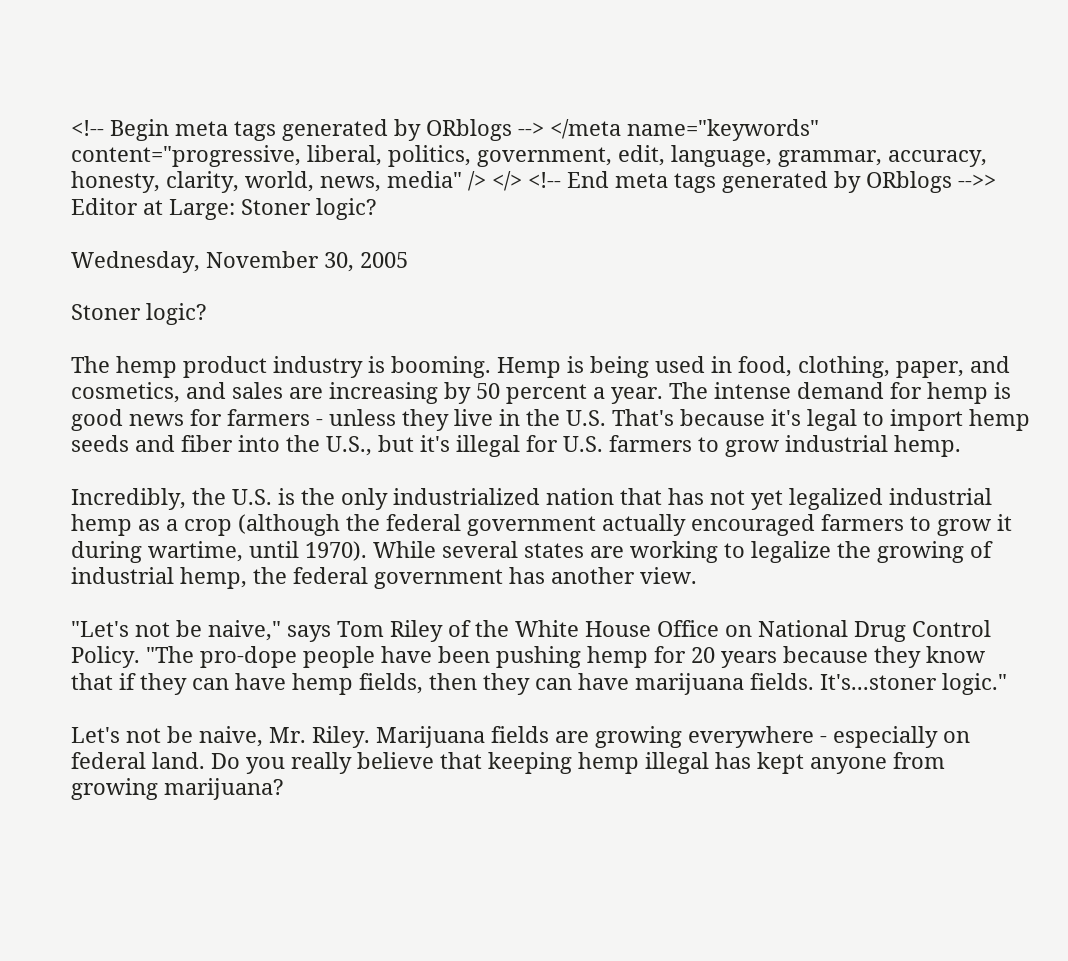<!-- Begin meta tags generated by ORblogs --> </meta name="keywords" content="progressive, liberal, politics, government, edit, language, grammar, accuracy, honesty, clarity, world, news, media" /> </> <!-- End meta tags generated by ORblogs -->> Editor at Large: Stoner logic?

Wednesday, November 30, 2005

Stoner logic?

The hemp product industry is booming. Hemp is being used in food, clothing, paper, and cosmetics, and sales are increasing by 50 percent a year. The intense demand for hemp is good news for farmers - unless they live in the U.S. That's because it's legal to import hemp seeds and fiber into the U.S., but it's illegal for U.S. farmers to grow industrial hemp.

Incredibly, the U.S. is the only industrialized nation that has not yet legalized industrial hemp as a crop (although the federal government actually encouraged farmers to grow it during wartime, until 1970). While several states are working to legalize the growing of industrial hemp, the federal government has another view.

"Let's not be naive," says Tom Riley of the White House Office on National Drug Control Policy. "The pro-dope people have been pushing hemp for 20 years because they know that if they can have hemp fields, then they can have marijuana fields. It's...stoner logic."

Let's not be naive, Mr. Riley. Marijuana fields are growing everywhere - especially on federal land. Do you really believe that keeping hemp illegal has kept anyone from growing marijuana?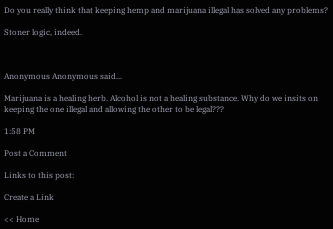Do you really think that keeping hemp and marijuana illegal has solved any problems?

Stoner logic, indeed.



Anonymous Anonymous said...

Marijuana is a healing herb. Alcohol is not a healing substance. Why do we insits on keeping the one illegal and allowing the other to be legal???

1:58 PM

Post a Comment

Links to this post:

Create a Link

<< Home